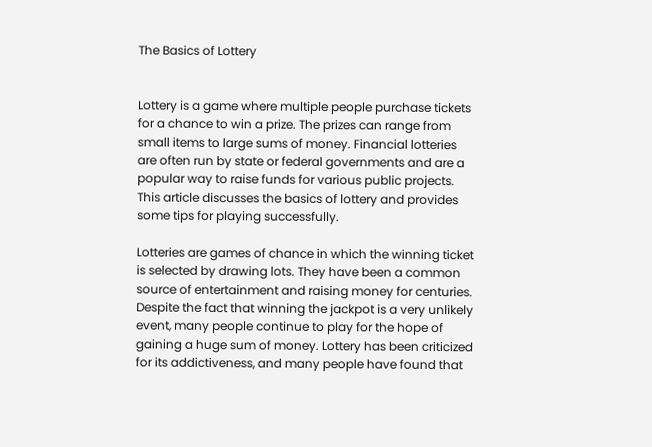The Basics of Lottery


Lottery is a game where multiple people purchase tickets for a chance to win a prize. The prizes can range from small items to large sums of money. Financial lotteries are often run by state or federal governments and are a popular way to raise funds for various public projects. This article discusses the basics of lottery and provides some tips for playing successfully.

Lotteries are games of chance in which the winning ticket is selected by drawing lots. They have been a common source of entertainment and raising money for centuries. Despite the fact that winning the jackpot is a very unlikely event, many people continue to play for the hope of gaining a huge sum of money. Lottery has been criticized for its addictiveness, and many people have found that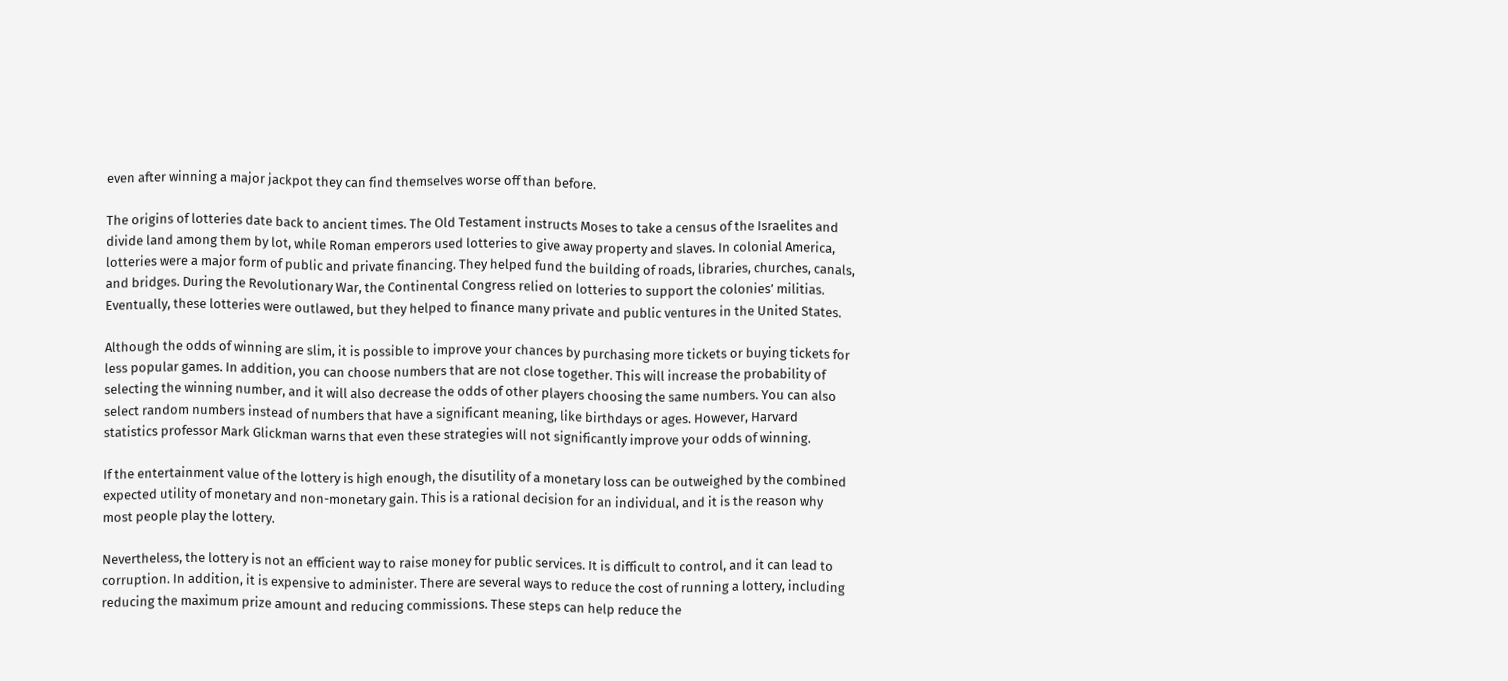even after winning a major jackpot they can find themselves worse off than before.

The origins of lotteries date back to ancient times. The Old Testament instructs Moses to take a census of the Israelites and divide land among them by lot, while Roman emperors used lotteries to give away property and slaves. In colonial America, lotteries were a major form of public and private financing. They helped fund the building of roads, libraries, churches, canals, and bridges. During the Revolutionary War, the Continental Congress relied on lotteries to support the colonies’ militias. Eventually, these lotteries were outlawed, but they helped to finance many private and public ventures in the United States.

Although the odds of winning are slim, it is possible to improve your chances by purchasing more tickets or buying tickets for less popular games. In addition, you can choose numbers that are not close together. This will increase the probability of selecting the winning number, and it will also decrease the odds of other players choosing the same numbers. You can also select random numbers instead of numbers that have a significant meaning, like birthdays or ages. However, Harvard statistics professor Mark Glickman warns that even these strategies will not significantly improve your odds of winning.

If the entertainment value of the lottery is high enough, the disutility of a monetary loss can be outweighed by the combined expected utility of monetary and non-monetary gain. This is a rational decision for an individual, and it is the reason why most people play the lottery.

Nevertheless, the lottery is not an efficient way to raise money for public services. It is difficult to control, and it can lead to corruption. In addition, it is expensive to administer. There are several ways to reduce the cost of running a lottery, including reducing the maximum prize amount and reducing commissions. These steps can help reduce the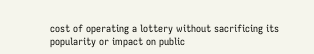cost of operating a lottery without sacrificing its popularity or impact on public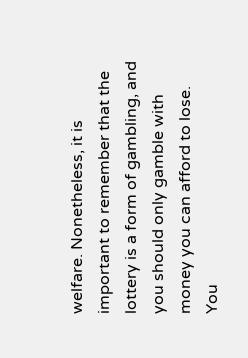welfare. Nonetheless, it is important to remember that the lottery is a form of gambling, and you should only gamble with money you can afford to lose. You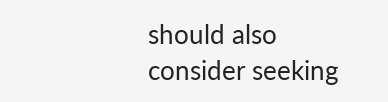should also consider seeking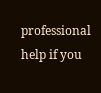professional help if you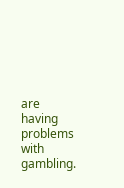are having problems with gambling.